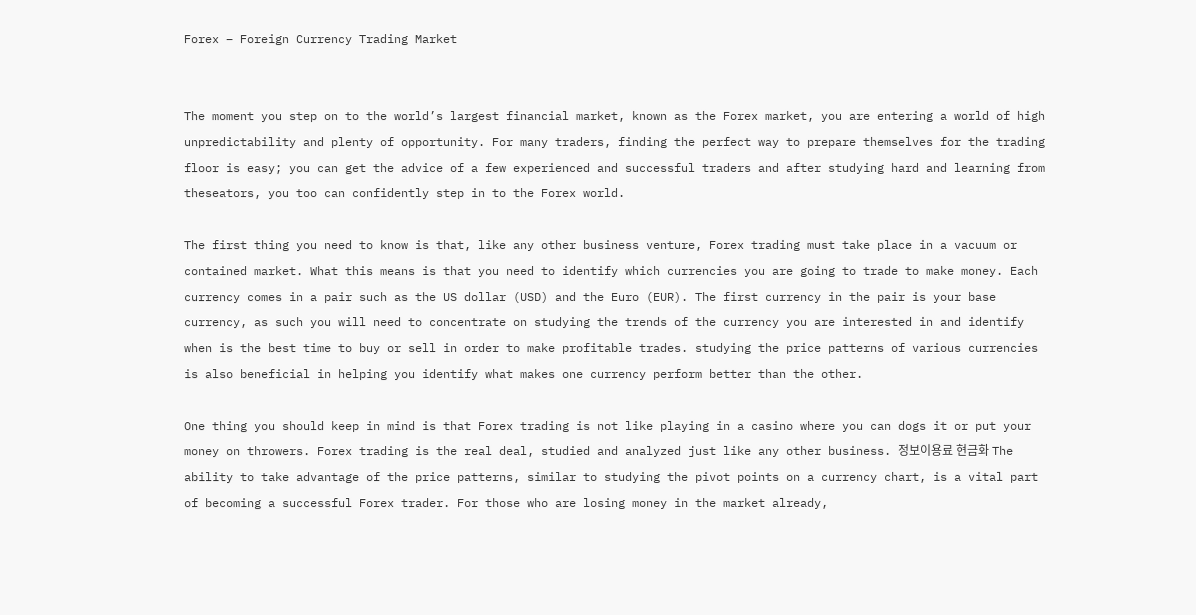Forex – Foreign Currency Trading Market


The moment you step on to the world’s largest financial market, known as the Forex market, you are entering a world of high unpredictability and plenty of opportunity. For many traders, finding the perfect way to prepare themselves for the trading floor is easy; you can get the advice of a few experienced and successful traders and after studying hard and learning from theseators, you too can confidently step in to the Forex world.

The first thing you need to know is that, like any other business venture, Forex trading must take place in a vacuum or contained market. What this means is that you need to identify which currencies you are going to trade to make money. Each currency comes in a pair such as the US dollar (USD) and the Euro (EUR). The first currency in the pair is your base currency, as such you will need to concentrate on studying the trends of the currency you are interested in and identify when is the best time to buy or sell in order to make profitable trades. studying the price patterns of various currencies is also beneficial in helping you identify what makes one currency perform better than the other.

One thing you should keep in mind is that Forex trading is not like playing in a casino where you can dogs it or put your money on throwers. Forex trading is the real deal, studied and analyzed just like any other business. 정보이용료 현금화 The ability to take advantage of the price patterns, similar to studying the pivot points on a currency chart, is a vital part of becoming a successful Forex trader. For those who are losing money in the market already,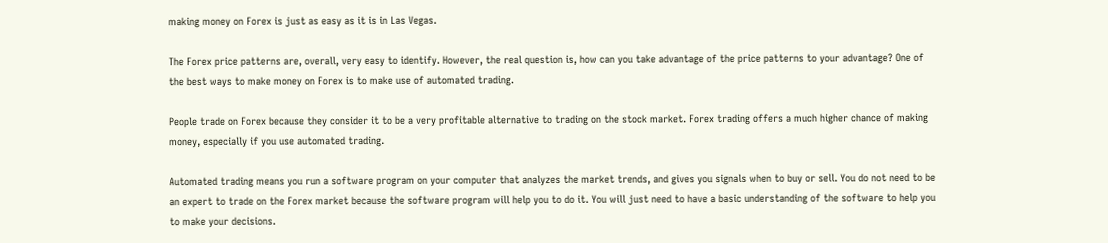making money on Forex is just as easy as it is in Las Vegas.

The Forex price patterns are, overall, very easy to identify. However, the real question is, how can you take advantage of the price patterns to your advantage? One of the best ways to make money on Forex is to make use of automated trading.

People trade on Forex because they consider it to be a very profitable alternative to trading on the stock market. Forex trading offers a much higher chance of making money, especially if you use automated trading.

Automated trading means you run a software program on your computer that analyzes the market trends, and gives you signals when to buy or sell. You do not need to be an expert to trade on the Forex market because the software program will help you to do it. You will just need to have a basic understanding of the software to help you to make your decisions.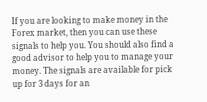If you are looking to make money in the Forex market, then you can use these signals to help you. You should also find a good advisor to help you to manage your money. The signals are available for pick up for 3 days for an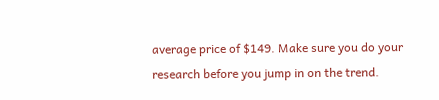average price of $149. Make sure you do your research before you jump in on the trend.